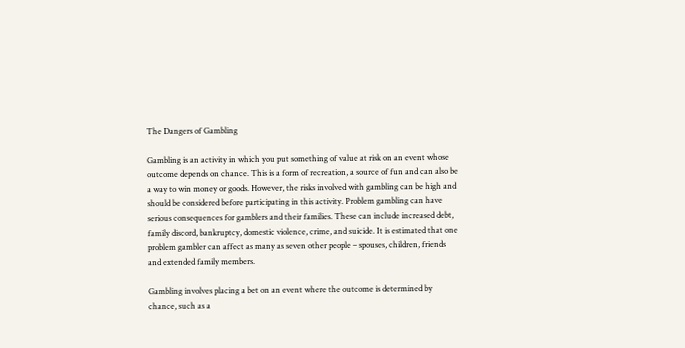The Dangers of Gambling

Gambling is an activity in which you put something of value at risk on an event whose outcome depends on chance. This is a form of recreation, a source of fun and can also be a way to win money or goods. However, the risks involved with gambling can be high and should be considered before participating in this activity. Problem gambling can have serious consequences for gamblers and their families. These can include increased debt, family discord, bankruptcy, domestic violence, crime, and suicide. It is estimated that one problem gambler can affect as many as seven other people – spouses, children, friends and extended family members.

Gambling involves placing a bet on an event where the outcome is determined by chance, such as a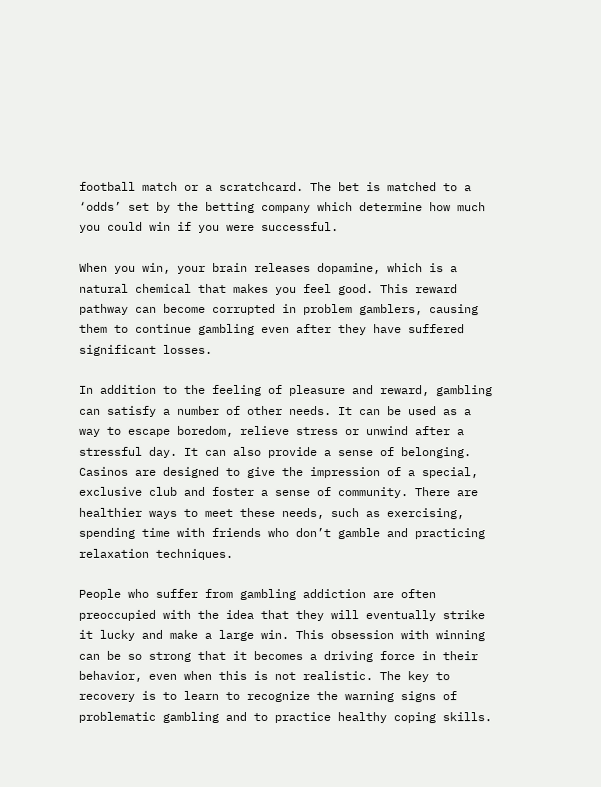football match or a scratchcard. The bet is matched to a ‘odds’ set by the betting company which determine how much you could win if you were successful.

When you win, your brain releases dopamine, which is a natural chemical that makes you feel good. This reward pathway can become corrupted in problem gamblers, causing them to continue gambling even after they have suffered significant losses.

In addition to the feeling of pleasure and reward, gambling can satisfy a number of other needs. It can be used as a way to escape boredom, relieve stress or unwind after a stressful day. It can also provide a sense of belonging. Casinos are designed to give the impression of a special, exclusive club and foster a sense of community. There are healthier ways to meet these needs, such as exercising, spending time with friends who don’t gamble and practicing relaxation techniques.

People who suffer from gambling addiction are often preoccupied with the idea that they will eventually strike it lucky and make a large win. This obsession with winning can be so strong that it becomes a driving force in their behavior, even when this is not realistic. The key to recovery is to learn to recognize the warning signs of problematic gambling and to practice healthy coping skills.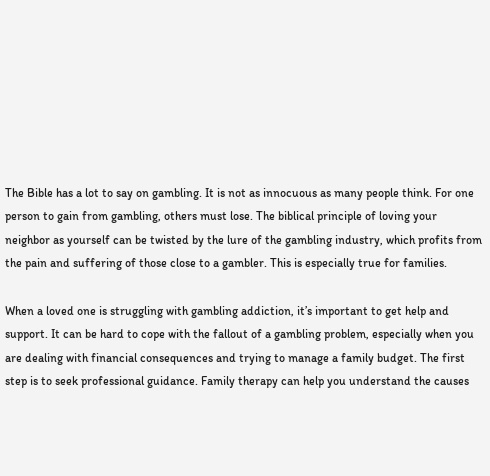The Bible has a lot to say on gambling. It is not as innocuous as many people think. For one person to gain from gambling, others must lose. The biblical principle of loving your neighbor as yourself can be twisted by the lure of the gambling industry, which profits from the pain and suffering of those close to a gambler. This is especially true for families.

When a loved one is struggling with gambling addiction, it’s important to get help and support. It can be hard to cope with the fallout of a gambling problem, especially when you are dealing with financial consequences and trying to manage a family budget. The first step is to seek professional guidance. Family therapy can help you understand the causes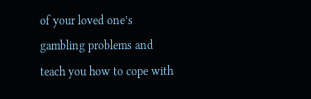of your loved one’s gambling problems and teach you how to cope with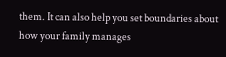them. It can also help you set boundaries about how your family manages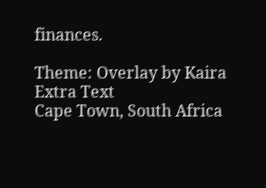finances.

Theme: Overlay by Kaira Extra Text
Cape Town, South Africa